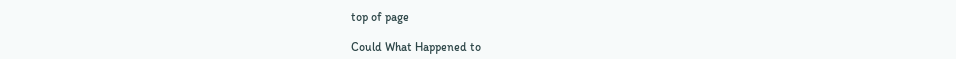top of page

Could What Happened to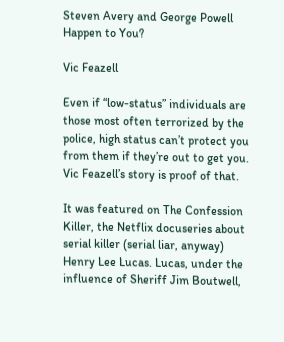Steven Avery and George Powell Happen to You?

Vic Feazell

Even if “low-status” individuals are those most often terrorized by the police, high status can’t protect you from them if they’re out to get you. Vic Feazell’s story is proof of that.

It was featured on The Confession Killer, the Netflix docuseries about serial killer (serial liar, anyway) Henry Lee Lucas. Lucas, under the influence of Sheriff Jim Boutwell,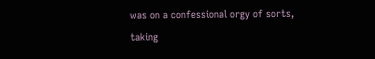was on a confessional orgy of sorts, taking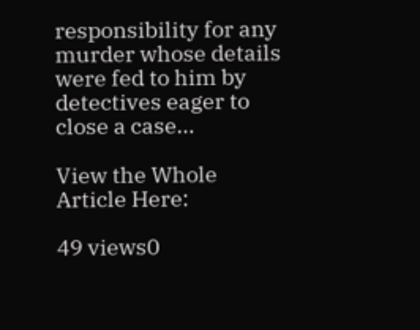responsibility for any murder whose details were fed to him by detectives eager to close a case...

View the Whole Article Here:

49 views0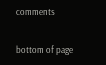comments


bottom of page